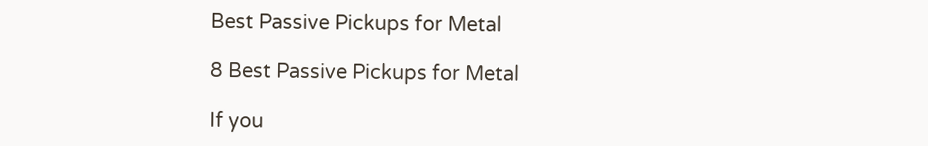Best Passive Pickups for Metal

8 Best Passive Pickups for Metal

If you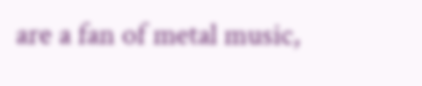are a fan of metal music,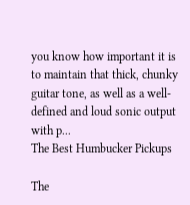you know how important it is to maintain that thick, chunky guitar tone, as well as a well-defined and loud sonic output with p...
The Best Humbucker Pickups

The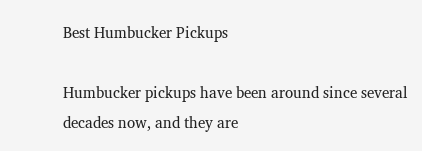Best Humbucker Pickups

Humbucker pickups have been around since several decades now, and they are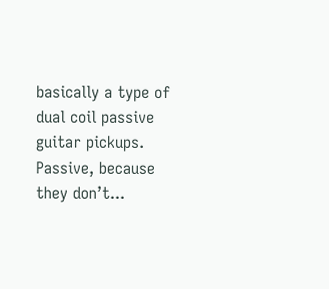basically a type of dual coil passive guitar pickups. Passive, because they don’t...